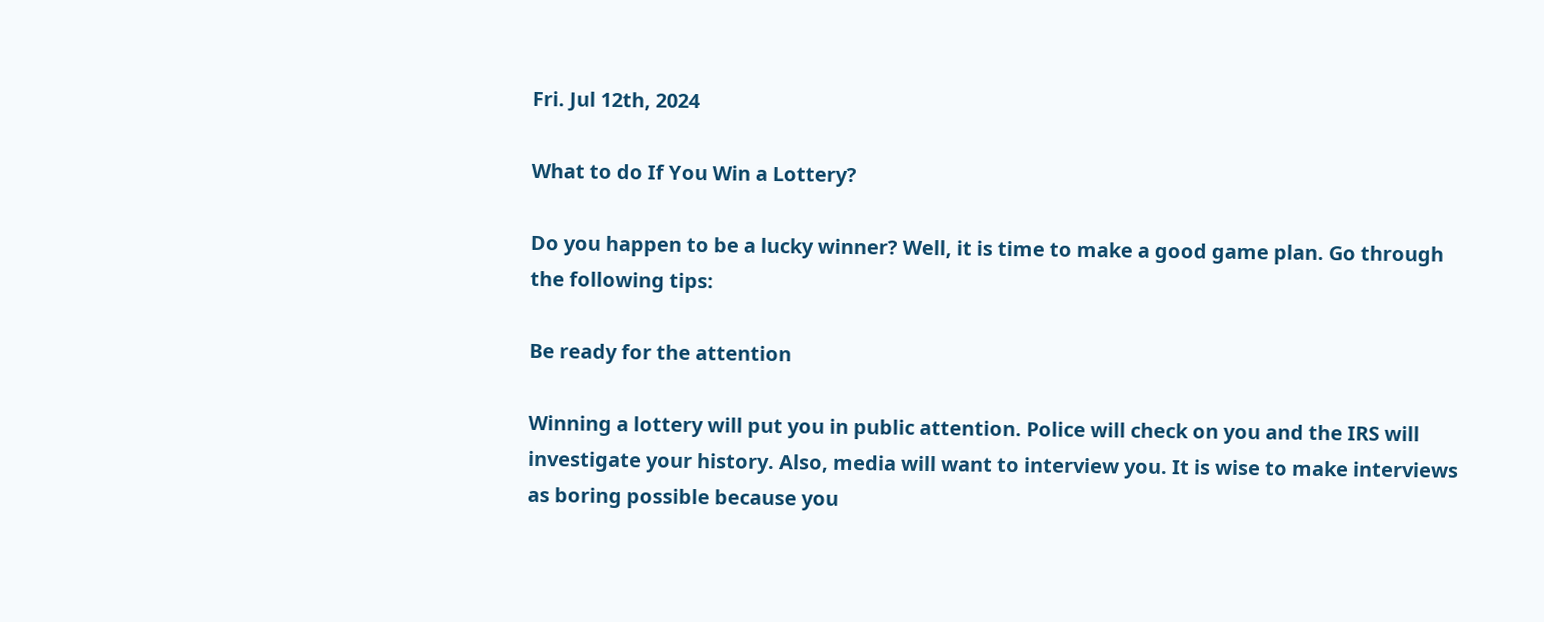Fri. Jul 12th, 2024

What to do If You Win a Lottery?

Do you happen to be a lucky winner? Well, it is time to make a good game plan. Go through the following tips:

Be ready for the attention

Winning a lottery will put you in public attention. Police will check on you and the IRS will investigate your history. Also, media will want to interview you. It is wise to make interviews as boring possible because you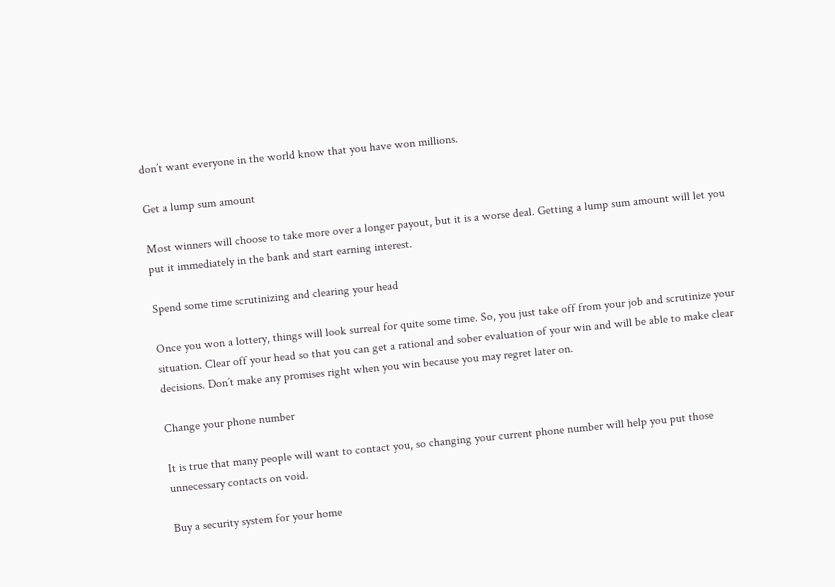don’t want everyone in the world know that you have won millions.

Get a lump sum amount

Most winners will choose to take more over a longer payout, but it is a worse deal. Getting a lump sum amount will let you put it immediately in the bank and start earning interest.

Spend some time scrutinizing and clearing your head

Once you won a lottery, things will look surreal for quite some time. So, you just take off from your job and scrutinize your situation. Clear off your head so that you can get a rational and sober evaluation of your win and will be able to make clear decisions. Don’t make any promises right when you win because you may regret later on.

Change your phone number

It is true that many people will want to contact you, so changing your current phone number will help you put those unnecessary contacts on void.

Buy a security system for your home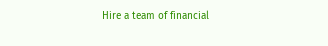Hire a team of financial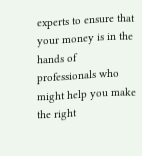experts to ensure that your money is in the hands of professionals who might help you make the right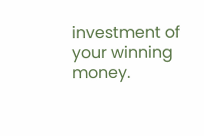investment of your winning money.